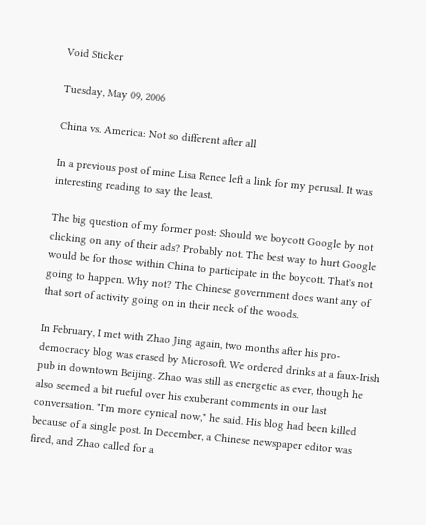Void Sticker

Tuesday, May 09, 2006

China vs. America: Not so different after all

In a previous post of mine Lisa Renee left a link for my perusal. It was interesting reading to say the least.

The big question of my former post: Should we boycott Google by not clicking on any of their ads? Probably not. The best way to hurt Google would be for those within China to participate in the boycott. That's not going to happen. Why not? The Chinese government does want any of that sort of activity going on in their neck of the woods.

In February, I met with Zhao Jing again, two months after his pro-democracy blog was erased by Microsoft. We ordered drinks at a faux-Irish pub in downtown Beijing. Zhao was still as energetic as ever, though he also seemed a bit rueful over his exuberant comments in our last conversation. "I'm more cynical now," he said. His blog had been killed because of a single post. In December, a Chinese newspaper editor was fired, and Zhao called for a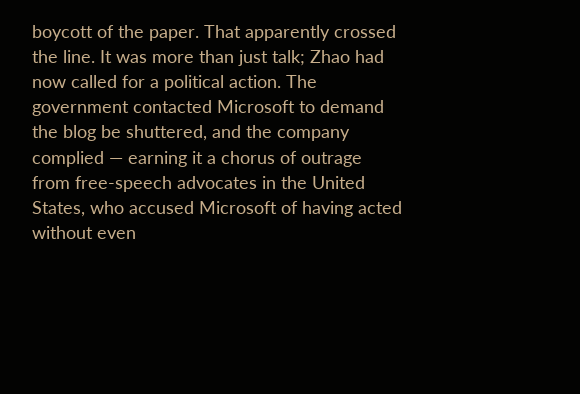boycott of the paper. That apparently crossed the line. It was more than just talk; Zhao had now called for a political action. The government contacted Microsoft to demand the blog be shuttered, and the company complied — earning it a chorus of outrage from free-speech advocates in the United States, who accused Microsoft of having acted without even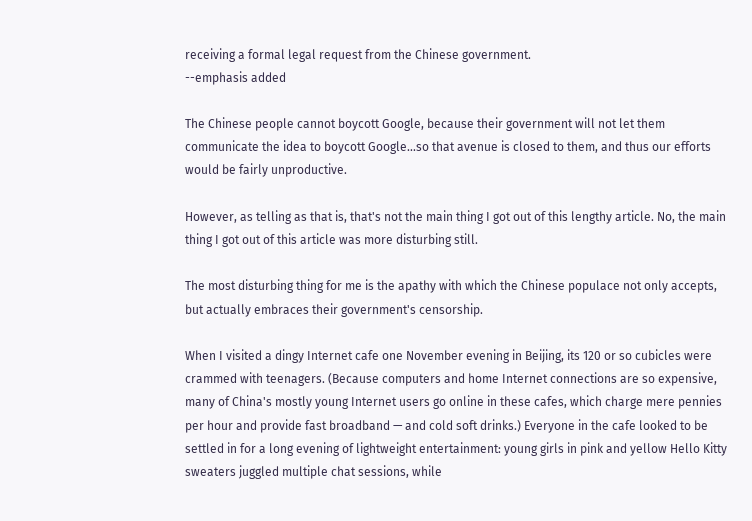receiving a formal legal request from the Chinese government.
--emphasis added

The Chinese people cannot boycott Google, because their government will not let them communicate the idea to boycott Google...so that avenue is closed to them, and thus our efforts would be fairly unproductive.

However, as telling as that is, that's not the main thing I got out of this lengthy article. No, the main thing I got out of this article was more disturbing still.

The most disturbing thing for me is the apathy with which the Chinese populace not only accepts, but actually embraces their government's censorship.

When I visited a dingy Internet cafe one November evening in Beijing, its 120 or so cubicles were crammed with teenagers. (Because computers and home Internet connections are so expensive, many of China's mostly young Internet users go online in these cafes, which charge mere pennies per hour and provide fast broadband — and cold soft drinks.) Everyone in the cafe looked to be settled in for a long evening of lightweight entertainment: young girls in pink and yellow Hello Kitty sweaters juggled multiple chat sessions, while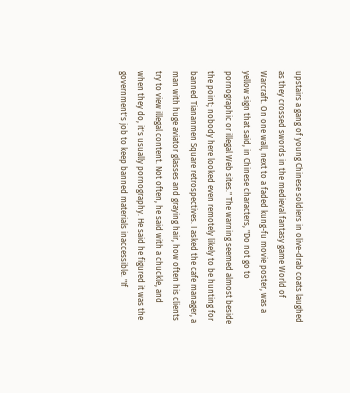upstairs a gang of young Chinese soldiers in olive-drab coats laughed as they crossed swords in the medieval fantasy game World of Warcraft. On one wall, next to a faded kung-fu movie poster, was a yellow sign that said, in Chinese characters, "Do not go to pornographic or illegal Web sites." The warning seemed almost beside the point; nobody here looked even remotely likely to be hunting for banned Tiananmen Square retrospectives. I asked the cafe manager, a man with huge aviator glasses and graying hair, how often his clients try to view illegal content. Not often, he said with a chuckle, and when they do, it's usually pornography. He said he figured it was the government's job to keep banned materials inaccessible. "If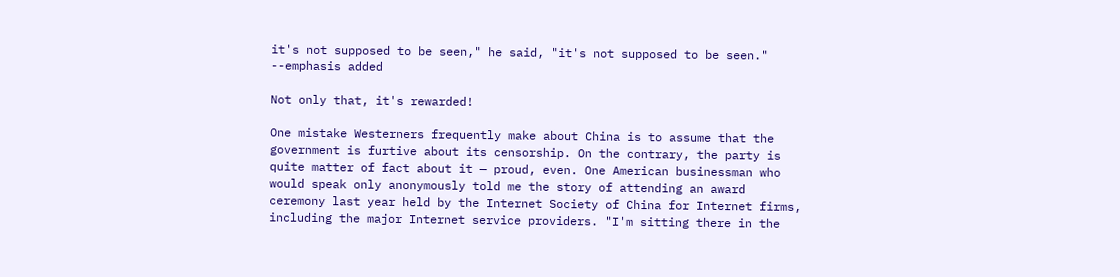it's not supposed to be seen," he said, "it's not supposed to be seen."
--emphasis added

Not only that, it's rewarded!

One mistake Westerners frequently make about China is to assume that the government is furtive about its censorship. On the contrary, the party is quite matter of fact about it — proud, even. One American businessman who would speak only anonymously told me the story of attending an award ceremony last year held by the Internet Society of China for Internet firms, including the major Internet service providers. "I'm sitting there in the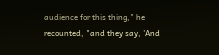audience for this thing," he recounted, "and they say, 'And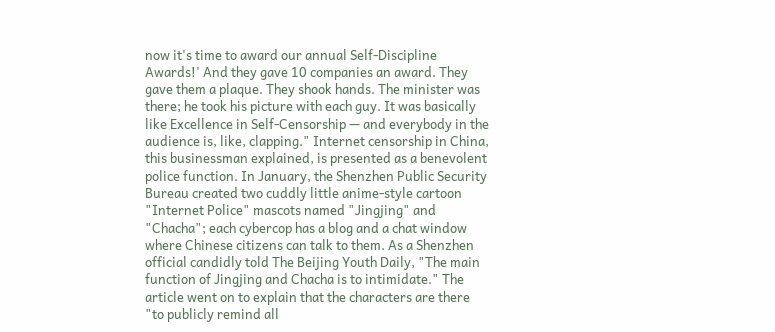now it's time to award our annual Self-Discipline Awards!' And they gave 10 companies an award. They gave them a plaque. They shook hands. The minister was there; he took his picture with each guy. It was basically like Excellence in Self-Censorship — and everybody in the audience is, like, clapping." Internet censorship in China, this businessman explained, is presented as a benevolent police function. In January, the Shenzhen Public Security Bureau created two cuddly little anime-style cartoon "Internet Police" mascots named "Jingjing" and "Chacha"; each cybercop has a blog and a chat window where Chinese citizens can talk to them. As a Shenzhen official candidly told The Beijing Youth Daily, "The main function of Jingjing and Chacha is to intimidate." The article went on to explain that the characters are there "to publicly remind all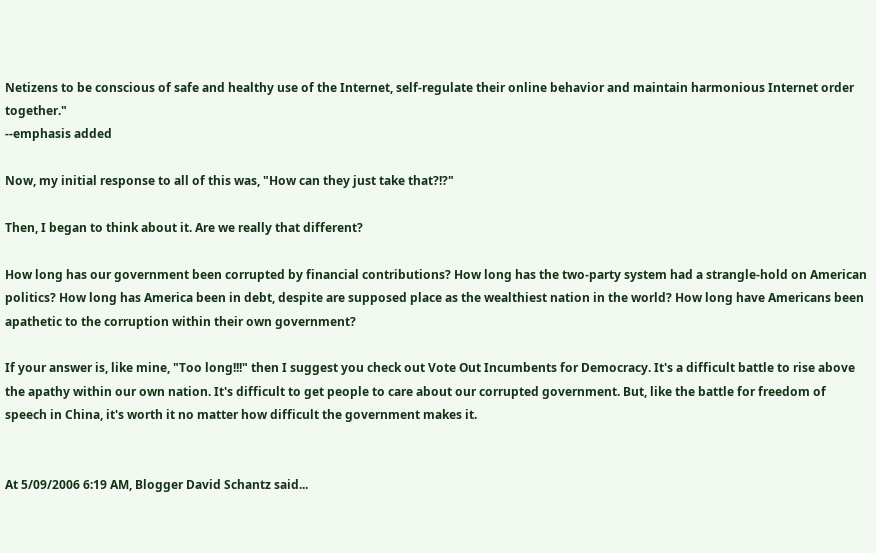Netizens to be conscious of safe and healthy use of the Internet, self-regulate their online behavior and maintain harmonious Internet order together."
--emphasis added

Now, my initial response to all of this was, "How can they just take that?!?"

Then, I began to think about it. Are we really that different?

How long has our government been corrupted by financial contributions? How long has the two-party system had a strangle-hold on American politics? How long has America been in debt, despite are supposed place as the wealthiest nation in the world? How long have Americans been apathetic to the corruption within their own government?

If your answer is, like mine, "Too long!!!" then I suggest you check out Vote Out Incumbents for Democracy. It's a difficult battle to rise above the apathy within our own nation. It's difficult to get people to care about our corrupted government. But, like the battle for freedom of speech in China, it's worth it no matter how difficult the government makes it.


At 5/09/2006 6:19 AM, Blogger David Schantz said...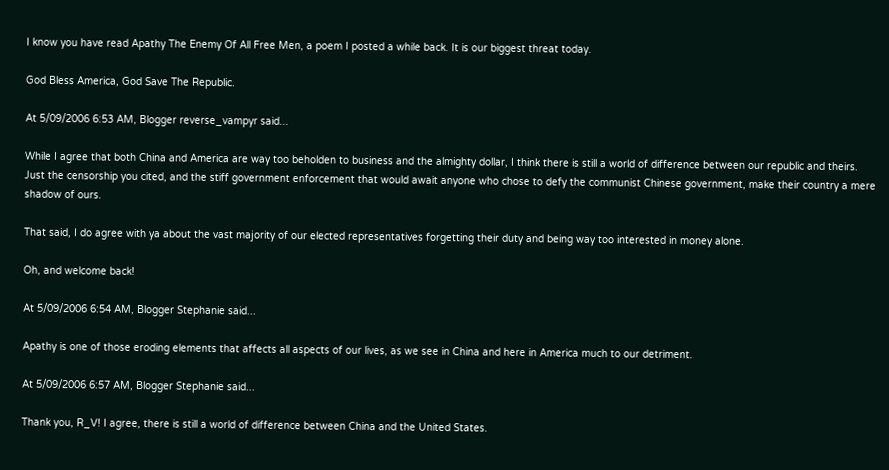I know you have read Apathy The Enemy Of All Free Men, a poem I posted a while back. It is our biggest threat today.

God Bless America, God Save The Republic.

At 5/09/2006 6:53 AM, Blogger reverse_vampyr said...

While I agree that both China and America are way too beholden to business and the almighty dollar, I think there is still a world of difference between our republic and theirs. Just the censorship you cited, and the stiff government enforcement that would await anyone who chose to defy the communist Chinese government, make their country a mere shadow of ours.

That said, I do agree with ya about the vast majority of our elected representatives forgetting their duty and being way too interested in money alone.

Oh, and welcome back!

At 5/09/2006 6:54 AM, Blogger Stephanie said...

Apathy is one of those eroding elements that affects all aspects of our lives, as we see in China and here in America much to our detriment.

At 5/09/2006 6:57 AM, Blogger Stephanie said...

Thank you, R_V! I agree, there is still a world of difference between China and the United States.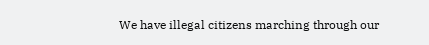We have illegal citizens marching through our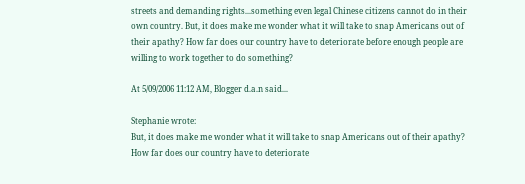streets and demanding rights...something even legal Chinese citizens cannot do in their own country. But, it does make me wonder what it will take to snap Americans out of their apathy? How far does our country have to deteriorate before enough people are willing to work together to do something?

At 5/09/2006 11:12 AM, Blogger d.a.n said...

Stephanie wrote:
But, it does make me wonder what it will take to snap Americans out of their apathy? How far does our country have to deteriorate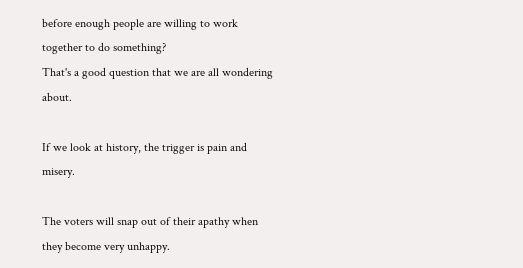before enough people are willing to work together to do something?
That's a good question that we are all wondering about.

If we look at history, the trigger is pain and misery.

The voters will snap out of their apathy when they become very unhappy.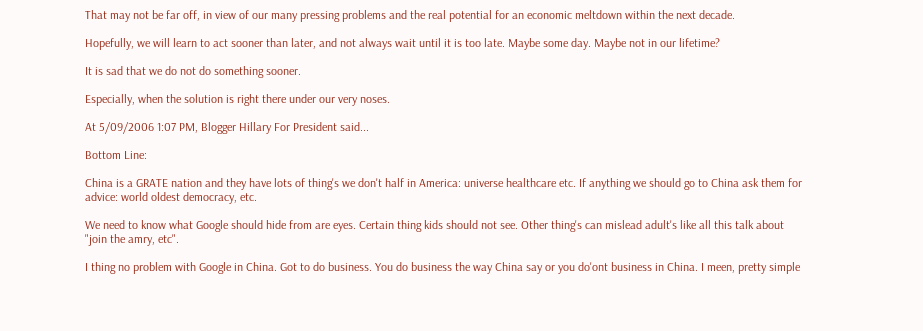That may not be far off, in view of our many pressing problems and the real potential for an economic meltdown within the next decade.

Hopefully, we will learn to act sooner than later, and not always wait until it is too late. Maybe some day. Maybe not in our lifetime?

It is sad that we do not do something sooner.

Especially, when the solution is right there under our very noses.

At 5/09/2006 1:07 PM, Blogger Hillary For President said...

Bottom Line:

China is a GRATE nation and they have lots of thing's we don't half in America: universe healthcare etc. If anything we should go to China ask them for advice: world oldest democracy, etc.

We need to know what Google should hide from are eyes. Certain thing kids should not see. Other thing's can mislead adult's like all this talk about "join the amry, etc".

I thing no problem with Google in China. Got to do business. You do business the way China say or you do'ont business in China. I meen, pretty simple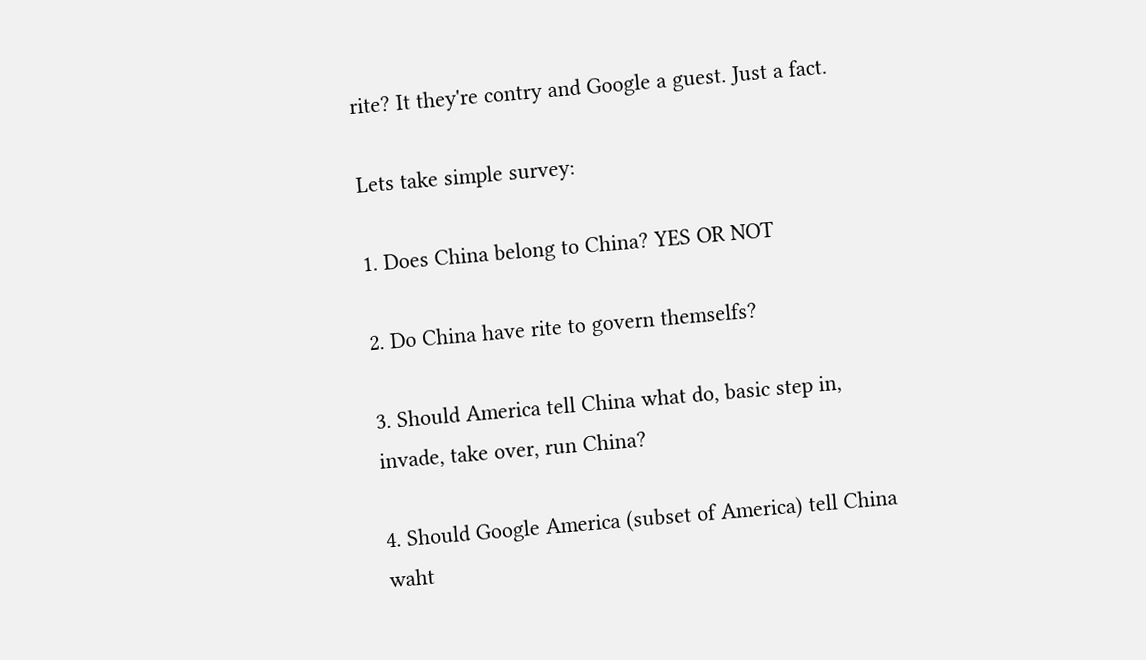rite? It they're contry and Google a guest. Just a fact.

Lets take simple survey:

1. Does China belong to China? YES OR NOT

2. Do China have rite to govern themselfs?

3. Should America tell China what do, basic step in, invade, take over, run China?

4. Should Google America (subset of America) tell China waht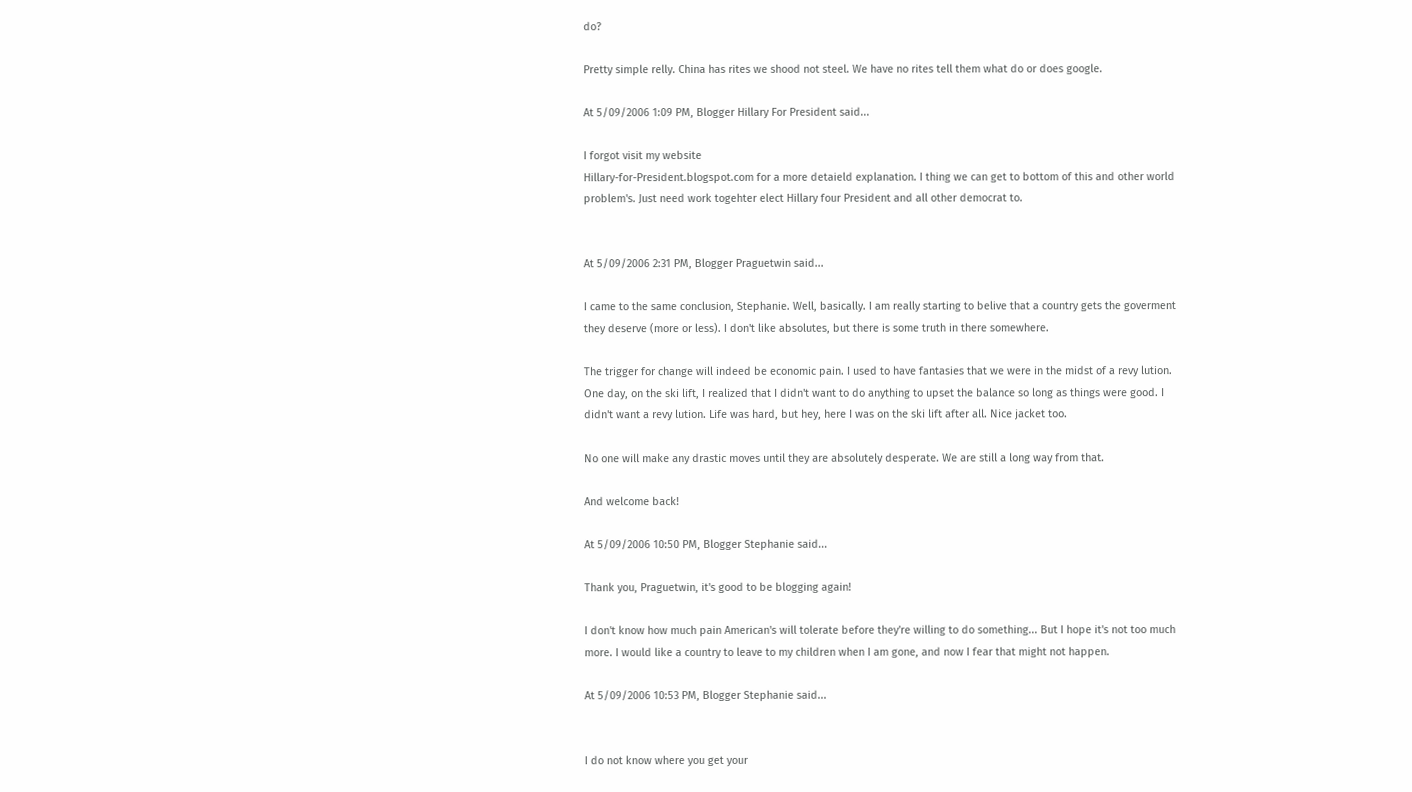do?

Pretty simple relly. China has rites we shood not steel. We have no rites tell them what do or does google.

At 5/09/2006 1:09 PM, Blogger Hillary For President said...

I forgot visit my website
Hillary-for-President.blogspot.com for a more detaield explanation. I thing we can get to bottom of this and other world problem's. Just need work togehter elect Hillary four President and all other democrat to.


At 5/09/2006 2:31 PM, Blogger Praguetwin said...

I came to the same conclusion, Stephanie. Well, basically. I am really starting to belive that a country gets the goverment they deserve (more or less). I don't like absolutes, but there is some truth in there somewhere.

The trigger for change will indeed be economic pain. I used to have fantasies that we were in the midst of a revy lution. One day, on the ski lift, I realized that I didn't want to do anything to upset the balance so long as things were good. I didn't want a revy lution. Life was hard, but hey, here I was on the ski lift after all. Nice jacket too.

No one will make any drastic moves until they are absolutely desperate. We are still a long way from that.

And welcome back!

At 5/09/2006 10:50 PM, Blogger Stephanie said...

Thank you, Praguetwin, it's good to be blogging again!

I don't know how much pain American's will tolerate before they're willing to do something... But I hope it's not too much more. I would like a country to leave to my children when I am gone, and now I fear that might not happen.

At 5/09/2006 10:53 PM, Blogger Stephanie said...


I do not know where you get your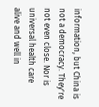information, but China is not a democracy. They're not even close. Nor is universal health care alive and well in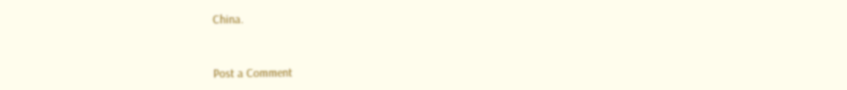China.


Post a Comment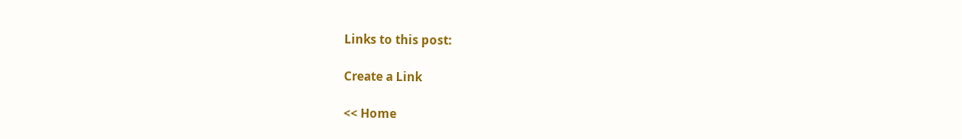Links to this post:

Create a Link

<< Home